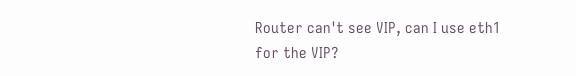Router can't see VIP, can I use eth1 for the VIP?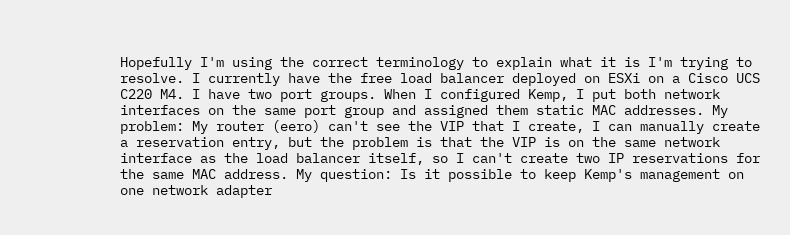Hopefully I'm using the correct terminology to explain what it is I'm trying to resolve. I currently have the free load balancer deployed on ESXi on a Cisco UCS C220 M4. I have two port groups. When I configured Kemp, I put both network interfaces on the same port group and assigned them static MAC addresses. My problem: My router (eero) can't see the VIP that I create, I can manually create a reservation entry, but the problem is that the VIP is on the same network interface as the load balancer itself, so I can't create two IP reservations for the same MAC address. My question: Is it possible to keep Kemp's management on one network adapter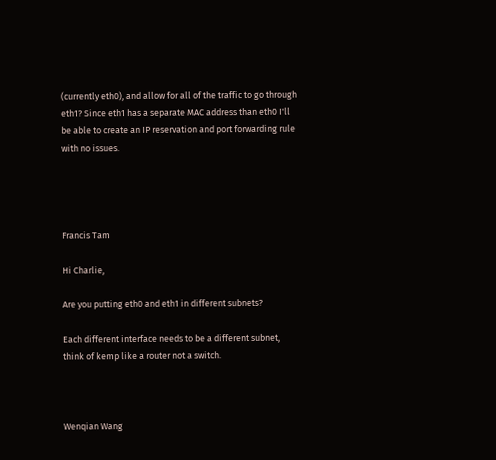(currently eth0), and allow for all of the traffic to go through eth1? Since eth1 has a separate MAC address than eth0 I'll be able to create an IP reservation and port forwarding rule with no issues.




Francis Tam

Hi Charlie,

Are you putting eth0 and eth1 in different subnets?

Each different interface needs to be a different subnet, think of kemp like a router not a switch.



Wenqian Wang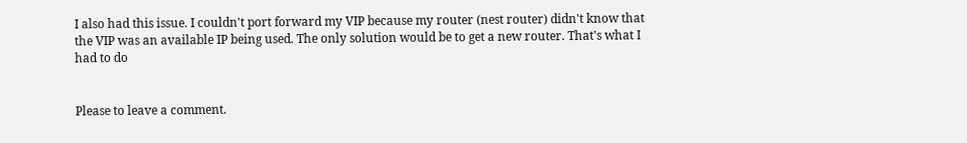I also had this issue. I couldn't port forward my VIP because my router (nest router) didn't know that the VIP was an available IP being used. The only solution would be to get a new router. That's what I had to do


Please to leave a comment.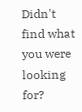Didn't find what you were looking for?